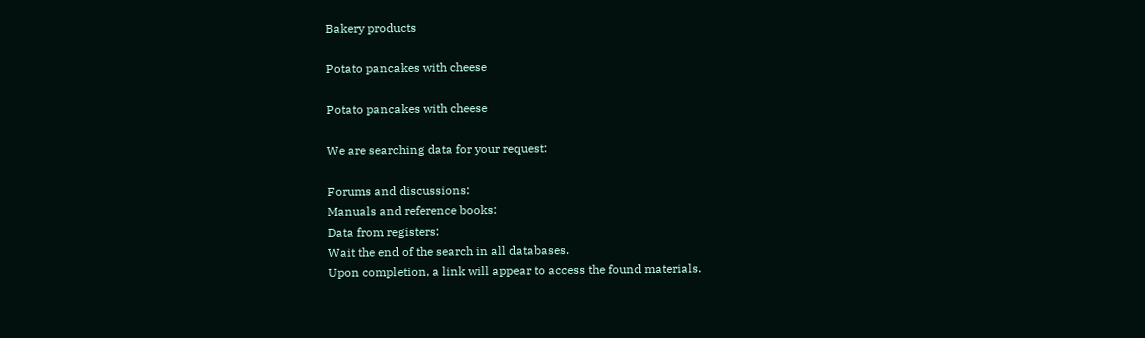Bakery products

Potato pancakes with cheese

Potato pancakes with cheese

We are searching data for your request:

Forums and discussions:
Manuals and reference books:
Data from registers:
Wait the end of the search in all databases.
Upon completion, a link will appear to access the found materials.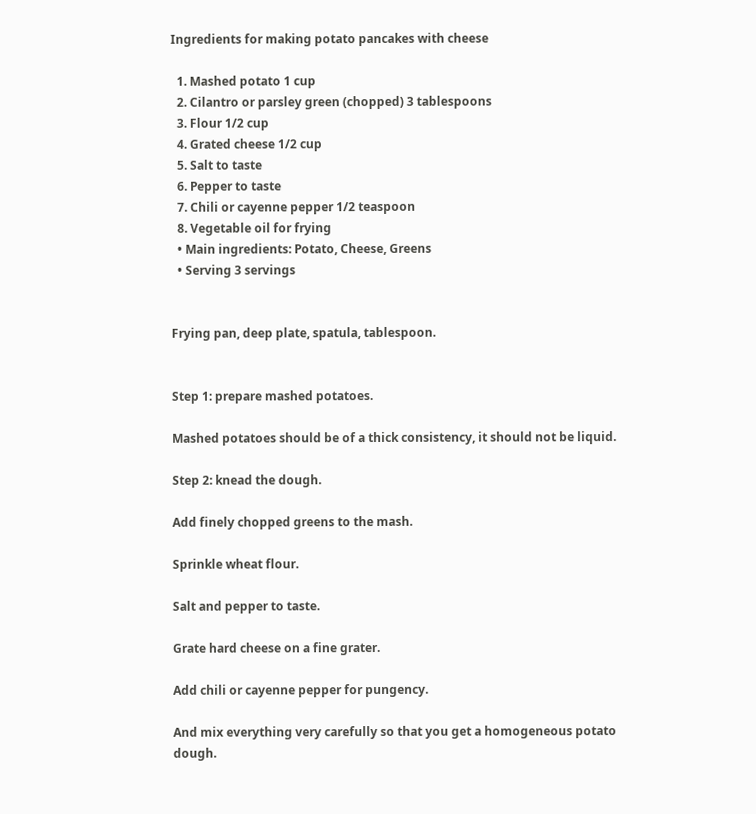Ingredients for making potato pancakes with cheese

  1. Mashed potato 1 cup
  2. Cilantro or parsley green (chopped) 3 tablespoons
  3. Flour 1/2 cup
  4. Grated cheese 1/2 cup
  5. Salt to taste
  6. Pepper to taste
  7. Chili or cayenne pepper 1/2 teaspoon
  8. Vegetable oil for frying
  • Main ingredients: Potato, Cheese, Greens
  • Serving 3 servings


Frying pan, deep plate, spatula, tablespoon.


Step 1: prepare mashed potatoes.

Mashed potatoes should be of a thick consistency, it should not be liquid.

Step 2: knead the dough.

Add finely chopped greens to the mash.

Sprinkle wheat flour.

Salt and pepper to taste.

Grate hard cheese on a fine grater.

Add chili or cayenne pepper for pungency.

And mix everything very carefully so that you get a homogeneous potato dough.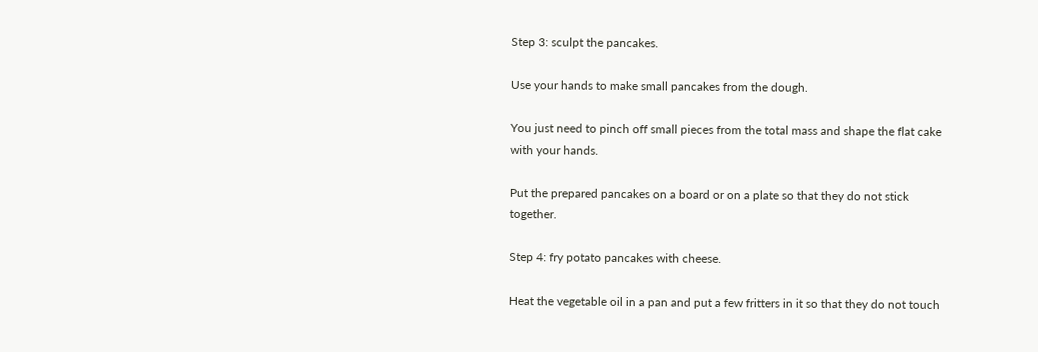Step 3: sculpt the pancakes.

Use your hands to make small pancakes from the dough.

You just need to pinch off small pieces from the total mass and shape the flat cake with your hands.

Put the prepared pancakes on a board or on a plate so that they do not stick together.

Step 4: fry potato pancakes with cheese.

Heat the vegetable oil in a pan and put a few fritters in it so that they do not touch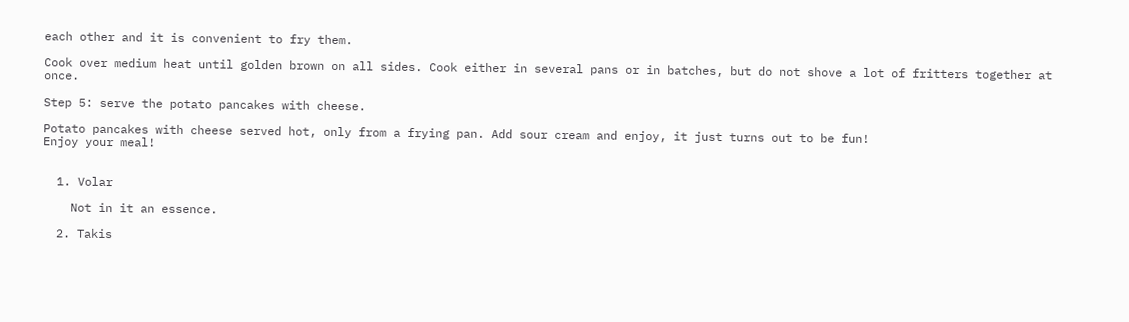each other and it is convenient to fry them.

Cook over medium heat until golden brown on all sides. Cook either in several pans or in batches, but do not shove a lot of fritters together at once.

Step 5: serve the potato pancakes with cheese.

Potato pancakes with cheese served hot, only from a frying pan. Add sour cream and enjoy, it just turns out to be fun!
Enjoy your meal!


  1. Volar

    Not in it an essence.

  2. Takis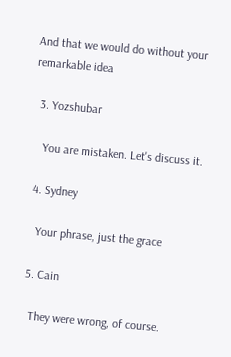And that we would do without your remarkable idea

  3. Yozshubar

    You are mistaken. Let's discuss it.

  4. Sydney

    Your phrase, just the grace

  5. Cain

    They were wrong, of course.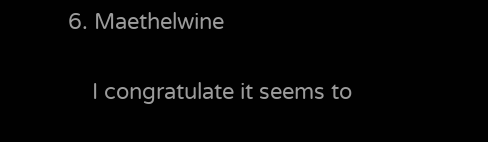6. Maethelwine

    I congratulate it seems to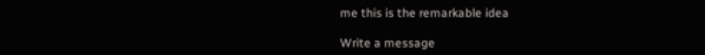me this is the remarkable idea

Write a message